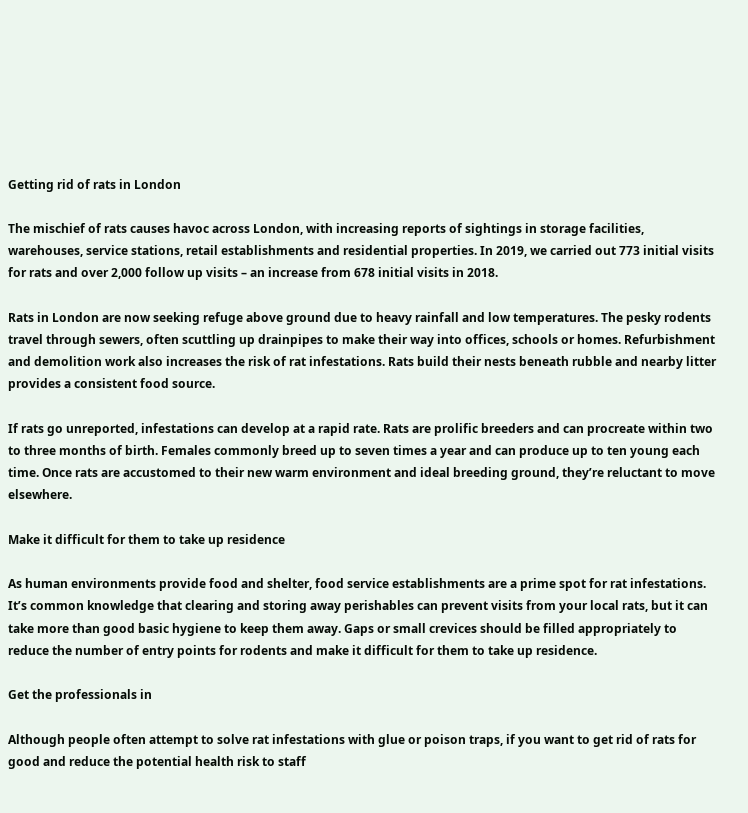Getting rid of rats in London

The mischief of rats causes havoc across London, with increasing reports of sightings in storage facilities, warehouses, service stations, retail establishments and residential properties. In 2019, we carried out 773 initial visits for rats and over 2,000 follow up visits – an increase from 678 initial visits in 2018.

Rats in London are now seeking refuge above ground due to heavy rainfall and low temperatures. The pesky rodents travel through sewers, often scuttling up drainpipes to make their way into offices, schools or homes. Refurbishment and demolition work also increases the risk of rat infestations. Rats build their nests beneath rubble and nearby litter provides a consistent food source.

If rats go unreported, infestations can develop at a rapid rate. Rats are prolific breeders and can procreate within two to three months of birth. Females commonly breed up to seven times a year and can produce up to ten young each time. Once rats are accustomed to their new warm environment and ideal breeding ground, they’re reluctant to move elsewhere.

Make it difficult for them to take up residence

As human environments provide food and shelter, food service establishments are a prime spot for rat infestations. It’s common knowledge that clearing and storing away perishables can prevent visits from your local rats, but it can take more than good basic hygiene to keep them away. Gaps or small crevices should be filled appropriately to reduce the number of entry points for rodents and make it difficult for them to take up residence.

Get the professionals in

Although people often attempt to solve rat infestations with glue or poison traps, if you want to get rid of rats for good and reduce the potential health risk to staff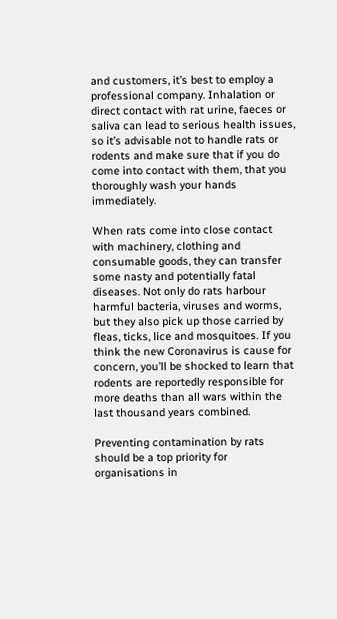and customers, it’s best to employ a professional company. Inhalation or direct contact with rat urine, faeces or saliva can lead to serious health issues, so it’s advisable not to handle rats or rodents and make sure that if you do come into contact with them, that you thoroughly wash your hands immediately.

When rats come into close contact with machinery, clothing and consumable goods, they can transfer some nasty and potentially fatal diseases. Not only do rats harbour harmful bacteria, viruses and worms, but they also pick up those carried by fleas, ticks, lice and mosquitoes. If you think the new Coronavirus is cause for concern, you’ll be shocked to learn that rodents are reportedly responsible for more deaths than all wars within the last thousand years combined.

Preventing contamination by rats should be a top priority for organisations in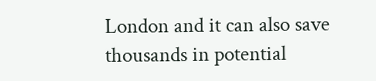London and it can also save thousands in potential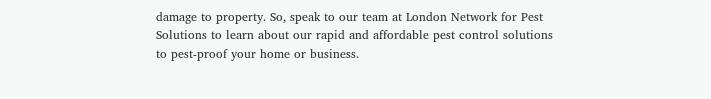damage to property. So, speak to our team at London Network for Pest Solutions to learn about our rapid and affordable pest control solutions to pest-proof your home or business.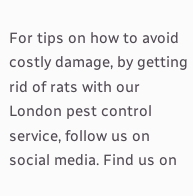For tips on how to avoid costly damage, by getting rid of rats with our London pest control service, follow us on social media. Find us on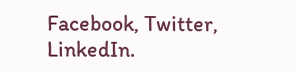Facebook, Twitter, LinkedIn.